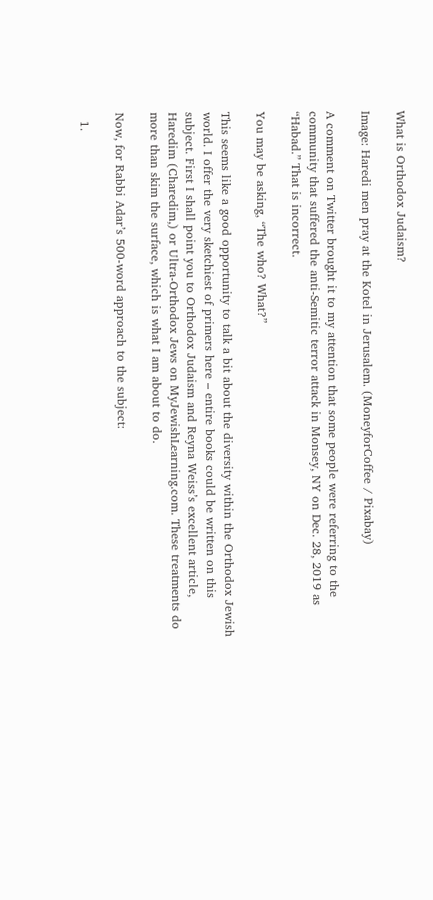What is Orthodox Judaism?

Image: Haredi men pray at the Kotel in Jerusalem. (MoneyforCoffee / Pixabay)

A comment on Twitter brought it to my attention that some people were referring to the community that suffered the anti-Semitic terror attack in Monsey, NY on Dec. 28, 2019 as “Habad.” That is incorrect.

You may be asking, “The who? What?”

This seems like a good opportunity to talk a bit about the diversity within the Orthodox Jewish world. I offer the very sketchiest of primers here – entire books could be written on this subject. First I shall point you to Orthodox Judaism and Reyna Weiss’s excellent article, Haredim (Charedim,) or Ultra-Orthodox Jews on MyJewishLearning.com. These treatments do more than skim the surface, which is what I am about to do.

Now, for Rabbi Adar’s 500-word approach to the subject:

  1.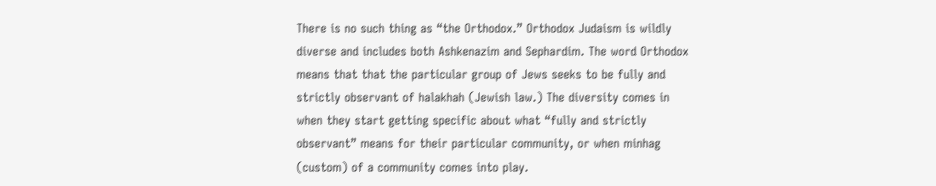There is no such thing as “the Orthodox.” Orthodox Judaism is wildly diverse and includes both Ashkenazim and Sephardim. The word Orthodox means that that the particular group of Jews seeks to be fully and strictly observant of halakhah (Jewish law.) The diversity comes in when they start getting specific about what “fully and strictly observant” means for their particular community, or when minhag (custom) of a community comes into play.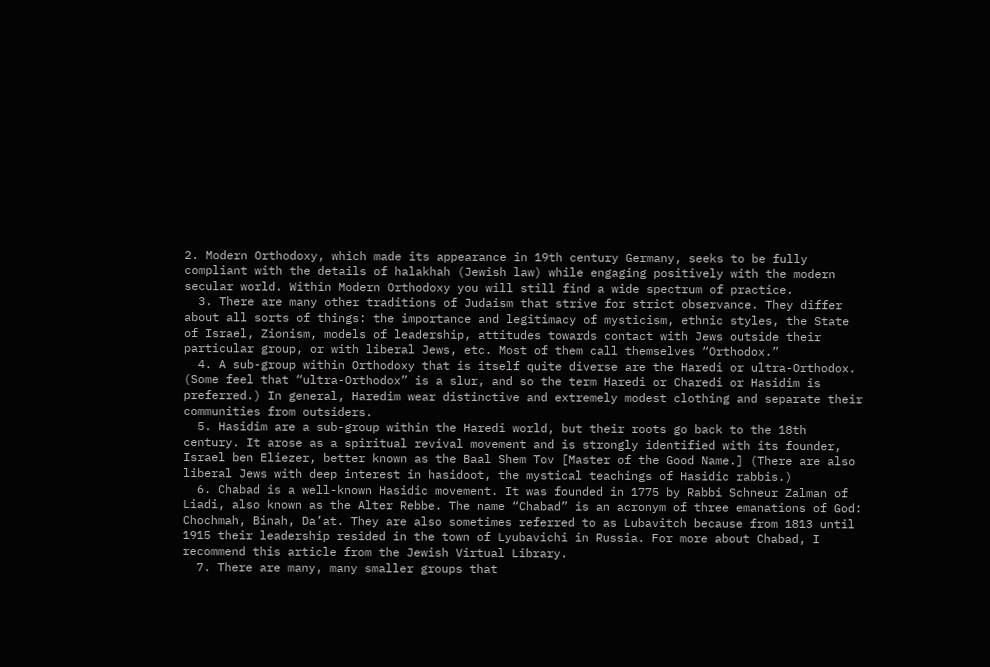2. Modern Orthodoxy, which made its appearance in 19th century Germany, seeks to be fully compliant with the details of halakhah (Jewish law) while engaging positively with the modern secular world. Within Modern Orthodoxy you will still find a wide spectrum of practice.
  3. There are many other traditions of Judaism that strive for strict observance. They differ about all sorts of things: the importance and legitimacy of mysticism, ethnic styles, the State of Israel, Zionism, models of leadership, attitudes towards contact with Jews outside their particular group, or with liberal Jews, etc. Most of them call themselves “Orthodox.”
  4. A sub-group within Orthodoxy that is itself quite diverse are the Haredi or ultra-Orthodox. (Some feel that “ultra-Orthodox” is a slur, and so the term Haredi or Charedi or Hasidim is preferred.) In general, Haredim wear distinctive and extremely modest clothing and separate their communities from outsiders.
  5. Hasidim are a sub-group within the Haredi world, but their roots go back to the 18th century. It arose as a spiritual revival movement and is strongly identified with its founder, Israel ben Eliezer, better known as the Baal Shem Tov [Master of the Good Name.] (There are also liberal Jews with deep interest in hasidoot, the mystical teachings of Hasidic rabbis.)
  6. Chabad is a well-known Hasidic movement. It was founded in 1775 by Rabbi Schneur Zalman of Liadi, also known as the Alter Rebbe. The name “Chabad” is an acronym of three emanations of God: Chochmah, Binah, Da’at. They are also sometimes referred to as Lubavitch because from 1813 until 1915 their leadership resided in the town of Lyubavichi in Russia. For more about Chabad, I recommend this article from the Jewish Virtual Library.
  7. There are many, many smaller groups that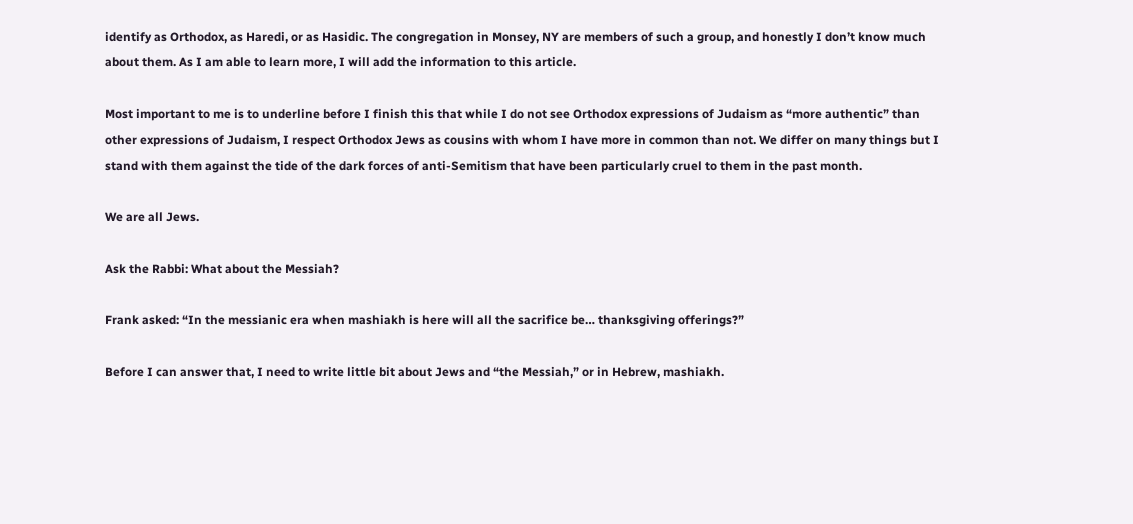identify as Orthodox, as Haredi, or as Hasidic. The congregation in Monsey, NY are members of such a group, and honestly I don’t know much about them. As I am able to learn more, I will add the information to this article.

Most important to me is to underline before I finish this that while I do not see Orthodox expressions of Judaism as “more authentic” than other expressions of Judaism, I respect Orthodox Jews as cousins with whom I have more in common than not. We differ on many things but I stand with them against the tide of the dark forces of anti-Semitism that have been particularly cruel to them in the past month.

We are all Jews.

Ask the Rabbi: What about the Messiah?

Frank asked: “In the messianic era when mashiakh is here will all the sacrifice be… thanksgiving offerings?”

Before I can answer that, I need to write little bit about Jews and “the Messiah,” or in Hebrew, mashiakh.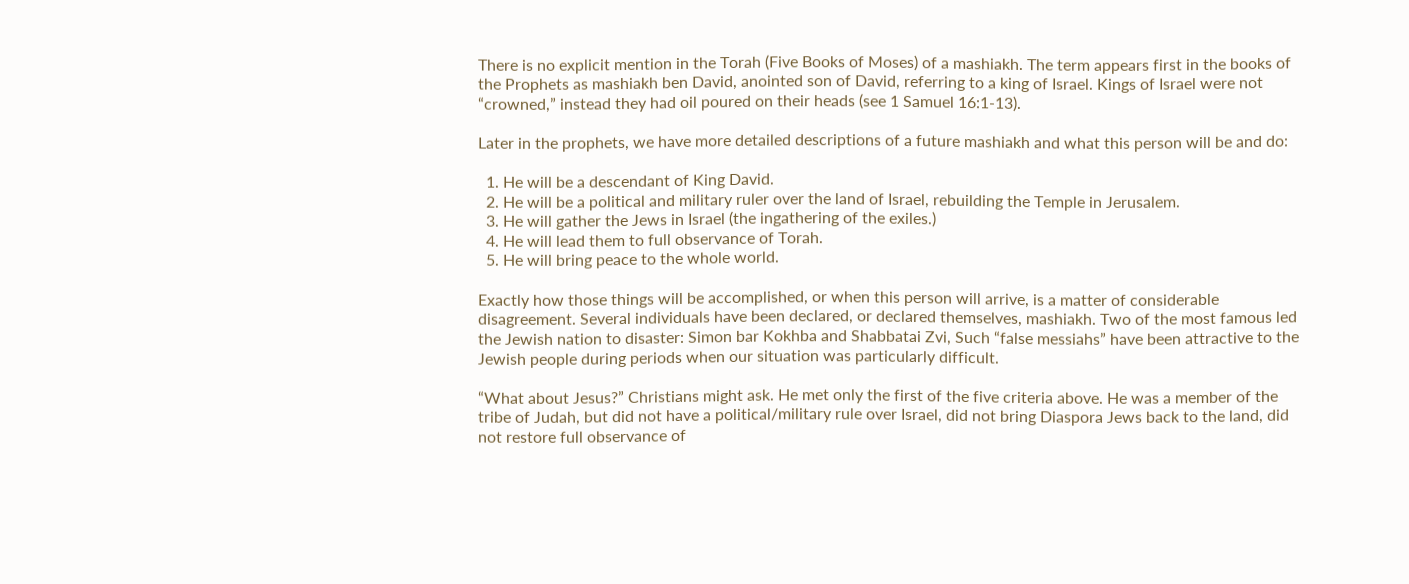There is no explicit mention in the Torah (Five Books of Moses) of a mashiakh. The term appears first in the books of the Prophets as mashiakh ben David, anointed son of David, referring to a king of Israel. Kings of Israel were not “crowned,” instead they had oil poured on their heads (see 1 Samuel 16:1-13).

Later in the prophets, we have more detailed descriptions of a future mashiakh and what this person will be and do:

  1. He will be a descendant of King David.
  2. He will be a political and military ruler over the land of Israel, rebuilding the Temple in Jerusalem.
  3. He will gather the Jews in Israel (the ingathering of the exiles.)
  4. He will lead them to full observance of Torah.
  5. He will bring peace to the whole world.

Exactly how those things will be accomplished, or when this person will arrive, is a matter of considerable disagreement. Several individuals have been declared, or declared themselves, mashiakh. Two of the most famous led the Jewish nation to disaster: Simon bar Kokhba and Shabbatai Zvi, Such “false messiahs” have been attractive to the Jewish people during periods when our situation was particularly difficult.

“What about Jesus?” Christians might ask. He met only the first of the five criteria above. He was a member of the tribe of Judah, but did not have a political/military rule over Israel, did not bring Diaspora Jews back to the land, did not restore full observance of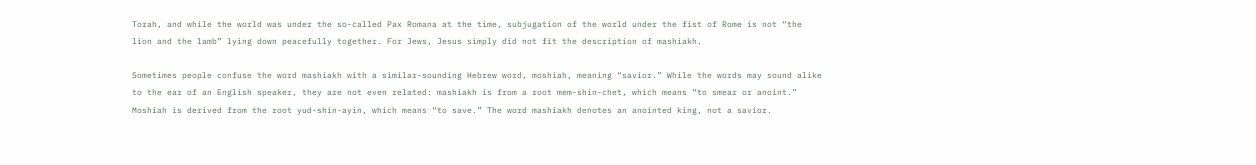Torah, and while the world was under the so-called Pax Romana at the time, subjugation of the world under the fist of Rome is not “the lion and the lamb” lying down peacefully together. For Jews, Jesus simply did not fit the description of mashiakh.

Sometimes people confuse the word mashiakh with a similar-sounding Hebrew word, moshiah, meaning “savior.” While the words may sound alike to the ear of an English speaker, they are not even related: mashiakh is from a root mem-shin-chet, which means “to smear or anoint.” Moshiah is derived from the root yud-shin-ayin, which means “to save.” The word mashiakh denotes an anointed king, not a savior.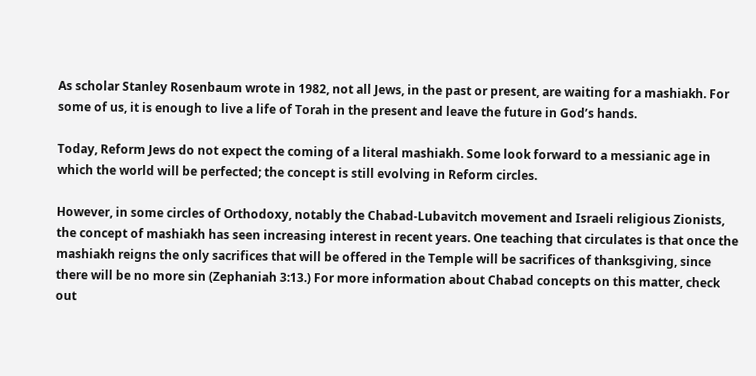As scholar Stanley Rosenbaum wrote in 1982, not all Jews, in the past or present, are waiting for a mashiakh. For some of us, it is enough to live a life of Torah in the present and leave the future in God’s hands.

Today, Reform Jews do not expect the coming of a literal mashiakh. Some look forward to a messianic age in which the world will be perfected; the concept is still evolving in Reform circles.

However, in some circles of Orthodoxy, notably the Chabad-Lubavitch movement and Israeli religious Zionists, the concept of mashiakh has seen increasing interest in recent years. One teaching that circulates is that once the mashiakh reigns the only sacrifices that will be offered in the Temple will be sacrifices of thanksgiving, since there will be no more sin (Zephaniah 3:13.) For more information about Chabad concepts on this matter, check out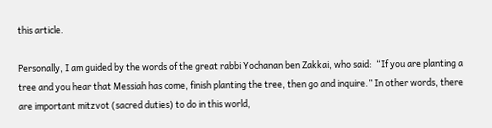this article.

Personally, I am guided by the words of the great rabbi Yochanan ben Zakkai, who said:  “If you are planting a tree and you hear that Messiah has come, finish planting the tree, then go and inquire.” In other words, there are important mitzvot (sacred duties) to do in this world,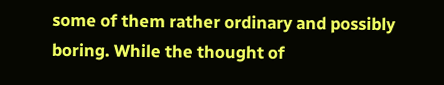some of them rather ordinary and possibly boring. While the thought of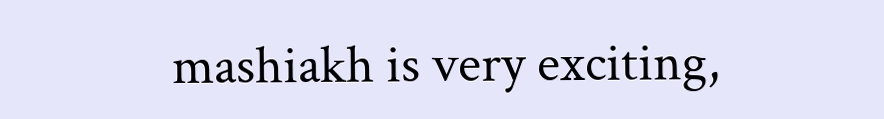mashiakh is very exciting,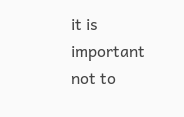it is important not to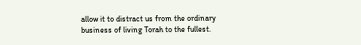allow it to distract us from the ordinary business of living Torah to the fullest.